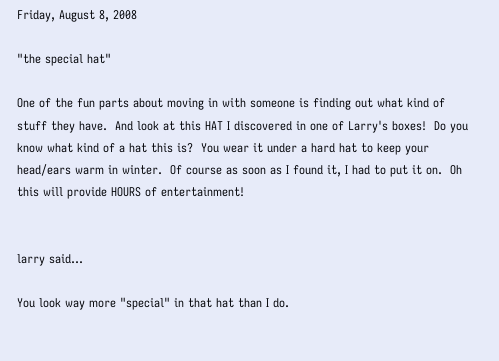Friday, August 8, 2008

"the special hat"

One of the fun parts about moving in with someone is finding out what kind of stuff they have.  And look at this HAT I discovered in one of Larry's boxes!  Do you know what kind of a hat this is?  You wear it under a hard hat to keep your head/ears warm in winter.  Of course as soon as I found it, I had to put it on.  Oh this will provide HOURS of entertainment!


larry said...

You look way more "special" in that hat than I do.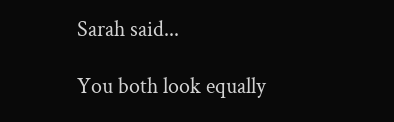Sarah said...

You both look equally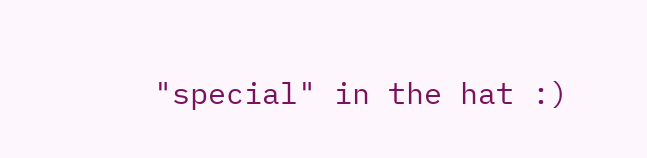"special" in the hat :)